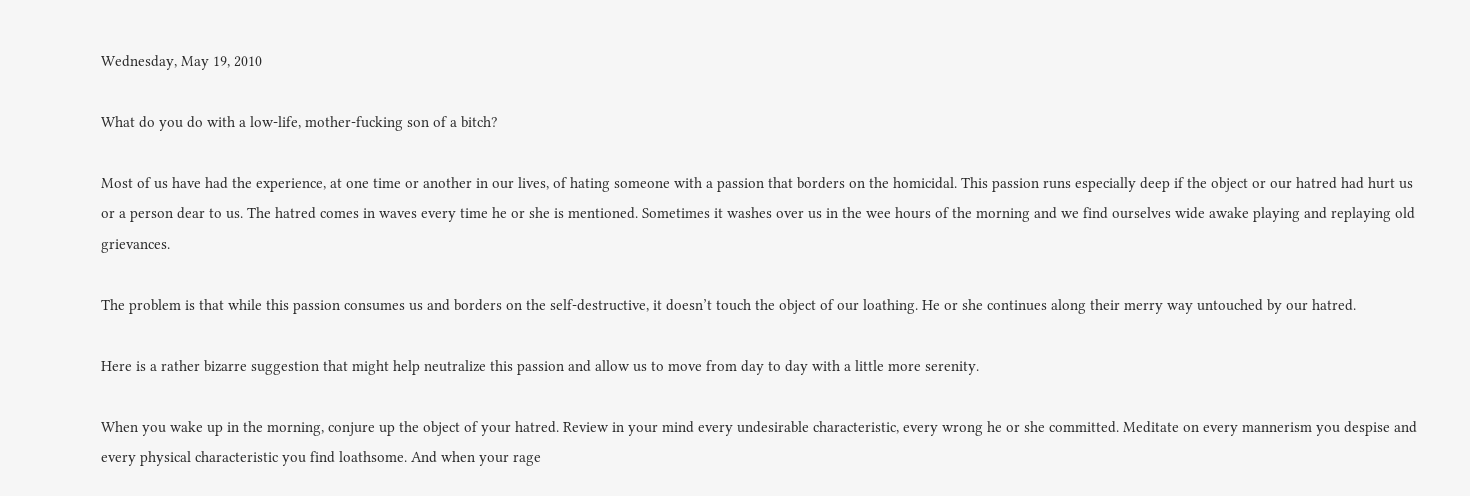Wednesday, May 19, 2010

What do you do with a low-life, mother-fucking son of a bitch?

Most of us have had the experience, at one time or another in our lives, of hating someone with a passion that borders on the homicidal. This passion runs especially deep if the object or our hatred had hurt us or a person dear to us. The hatred comes in waves every time he or she is mentioned. Sometimes it washes over us in the wee hours of the morning and we find ourselves wide awake playing and replaying old grievances.

The problem is that while this passion consumes us and borders on the self-destructive, it doesn’t touch the object of our loathing. He or she continues along their merry way untouched by our hatred.

Here is a rather bizarre suggestion that might help neutralize this passion and allow us to move from day to day with a little more serenity.

When you wake up in the morning, conjure up the object of your hatred. Review in your mind every undesirable characteristic, every wrong he or she committed. Meditate on every mannerism you despise and every physical characteristic you find loathsome. And when your rage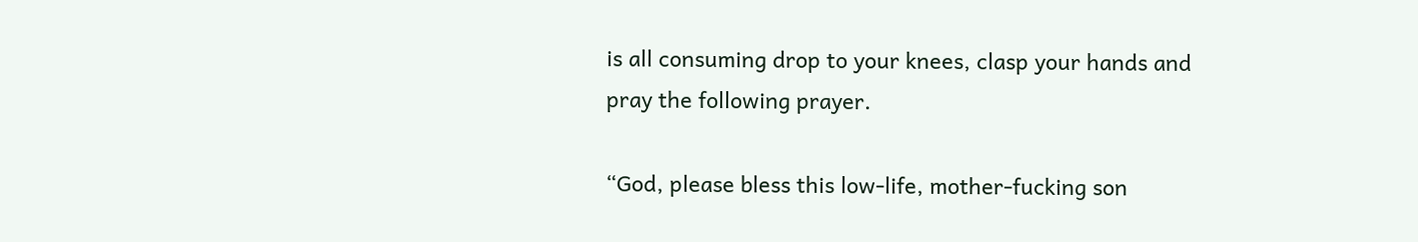is all consuming drop to your knees, clasp your hands and pray the following prayer.

“God, please bless this low-life, mother-fucking son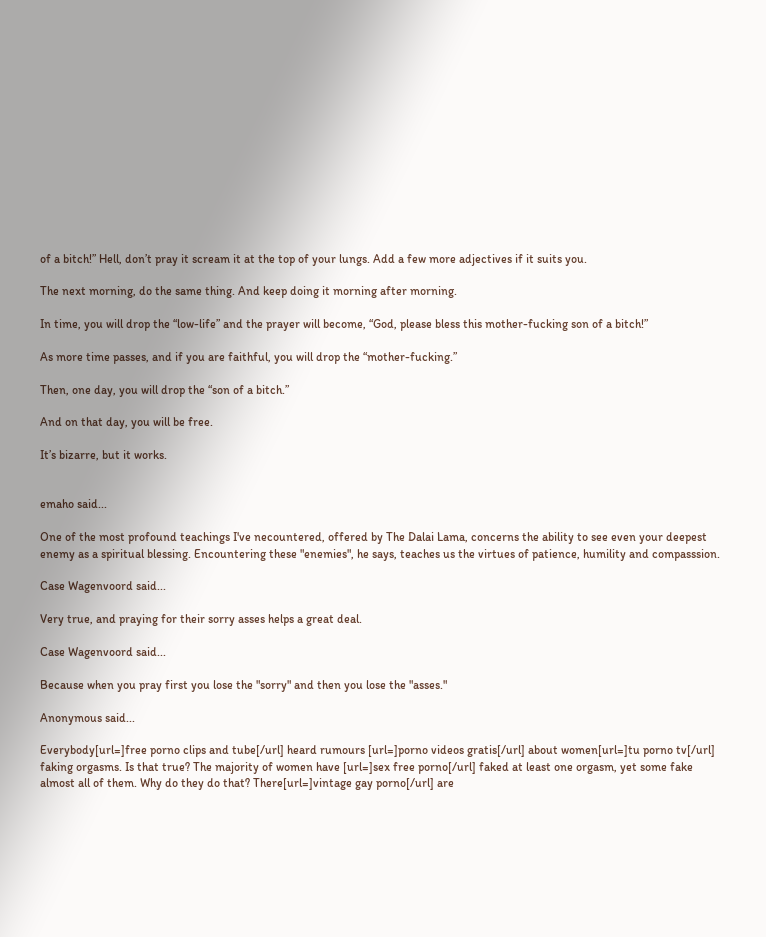of a bitch!” Hell, don’t pray it scream it at the top of your lungs. Add a few more adjectives if it suits you.

The next morning, do the same thing. And keep doing it morning after morning.

In time, you will drop the “low-life” and the prayer will become, “God, please bless this mother-fucking son of a bitch!”

As more time passes, and if you are faithful, you will drop the “mother-fucking.”

Then, one day, you will drop the “son of a bitch.”

And on that day, you will be free.

It’s bizarre, but it works.


emaho said...

One of the most profound teachings I've necountered, offered by The Dalai Lama, concerns the ability to see even your deepest enemy as a spiritual blessing. Encountering these "enemies", he says, teaches us the virtues of patience, humility and compasssion.

Case Wagenvoord said...

Very true, and praying for their sorry asses helps a great deal.

Case Wagenvoord said...

Because when you pray first you lose the "sorry" and then you lose the "asses."

Anonymous said...

Everybody[url=]free porno clips and tube[/url] heard rumours [url=]porno videos gratis[/url] about women[url=]tu porno tv[/url] faking orgasms. Is that true? The majority of women have [url=]sex free porno[/url] faked at least one orgasm, yet some fake almost all of them. Why do they do that? There[url=]vintage gay porno[/url] are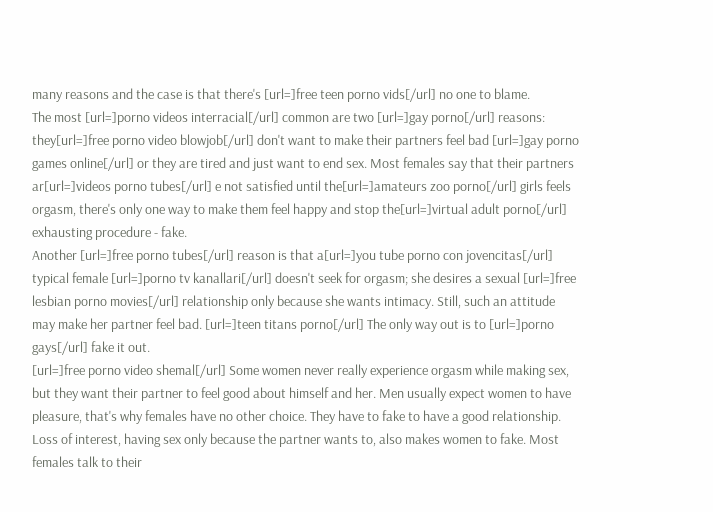many reasons and the case is that there's [url=]free teen porno vids[/url] no one to blame.
The most [url=]porno videos interracial[/url] common are two [url=]gay porno[/url] reasons: they[url=]free porno video blowjob[/url] don't want to make their partners feel bad [url=]gay porno games online[/url] or they are tired and just want to end sex. Most females say that their partners ar[url=]videos porno tubes[/url] e not satisfied until the[url=]amateurs zoo porno[/url] girls feels orgasm, there's only one way to make them feel happy and stop the[url=]virtual adult porno[/url] exhausting procedure - fake.
Another [url=]free porno tubes[/url] reason is that a[url=]you tube porno con jovencitas[/url] typical female [url=]porno tv kanallari[/url] doesn't seek for orgasm; she desires a sexual [url=]free lesbian porno movies[/url] relationship only because she wants intimacy. Still, such an attitude may make her partner feel bad. [url=]teen titans porno[/url] The only way out is to [url=]porno gays[/url] fake it out.
[url=]free porno video shemal[/url] Some women never really experience orgasm while making sex, but they want their partner to feel good about himself and her. Men usually expect women to have pleasure, that's why females have no other choice. They have to fake to have a good relationship.
Loss of interest, having sex only because the partner wants to, also makes women to fake. Most females talk to their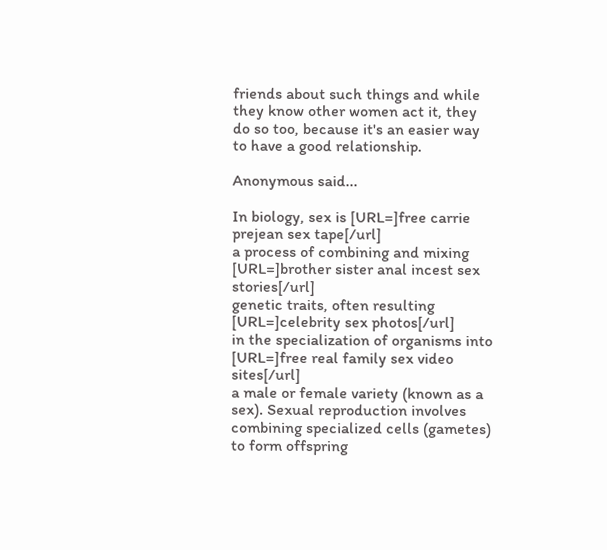friends about such things and while they know other women act it, they do so too, because it's an easier way to have a good relationship.

Anonymous said...

In biology, sex is [URL=]free carrie prejean sex tape[/url]
a process of combining and mixing [URL=]brother sister anal incest sex stories[/url]
genetic traits, often resulting [URL=]celebrity sex photos[/url]
in the specialization of organisms into [URL=]free real family sex video sites[/url]
a male or female variety (known as a sex). Sexual reproduction involves combining specialized cells (gametes) to form offspring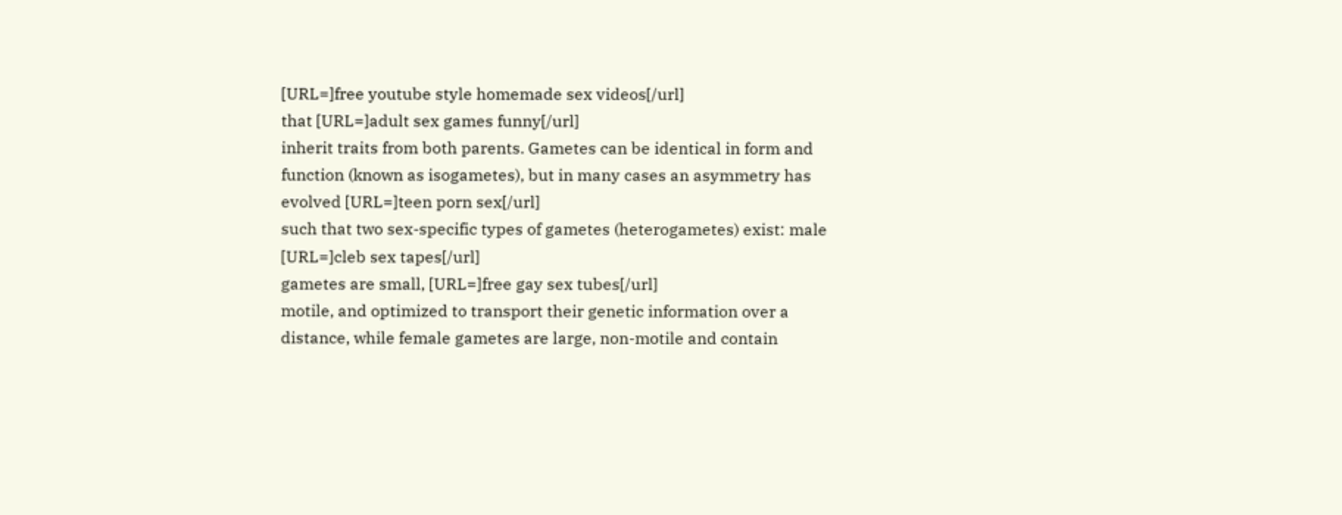[URL=]free youtube style homemade sex videos[/url]
that [URL=]adult sex games funny[/url]
inherit traits from both parents. Gametes can be identical in form and function (known as isogametes), but in many cases an asymmetry has evolved [URL=]teen porn sex[/url]
such that two sex-specific types of gametes (heterogametes) exist: male [URL=]cleb sex tapes[/url]
gametes are small, [URL=]free gay sex tubes[/url]
motile, and optimized to transport their genetic information over a distance, while female gametes are large, non-motile and contain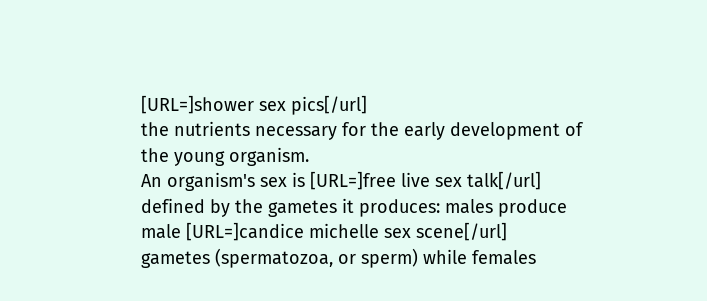[URL=]shower sex pics[/url]
the nutrients necessary for the early development of the young organism.
An organism's sex is [URL=]free live sex talk[/url]
defined by the gametes it produces: males produce male [URL=]candice michelle sex scene[/url]
gametes (spermatozoa, or sperm) while females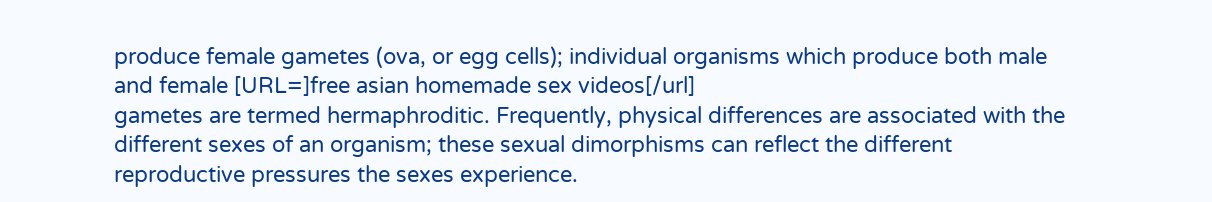produce female gametes (ova, or egg cells); individual organisms which produce both male and female [URL=]free asian homemade sex videos[/url]
gametes are termed hermaphroditic. Frequently, physical differences are associated with the different sexes of an organism; these sexual dimorphisms can reflect the different reproductive pressures the sexes experience.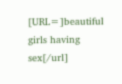[URL=]beautiful girls having sex[/url]